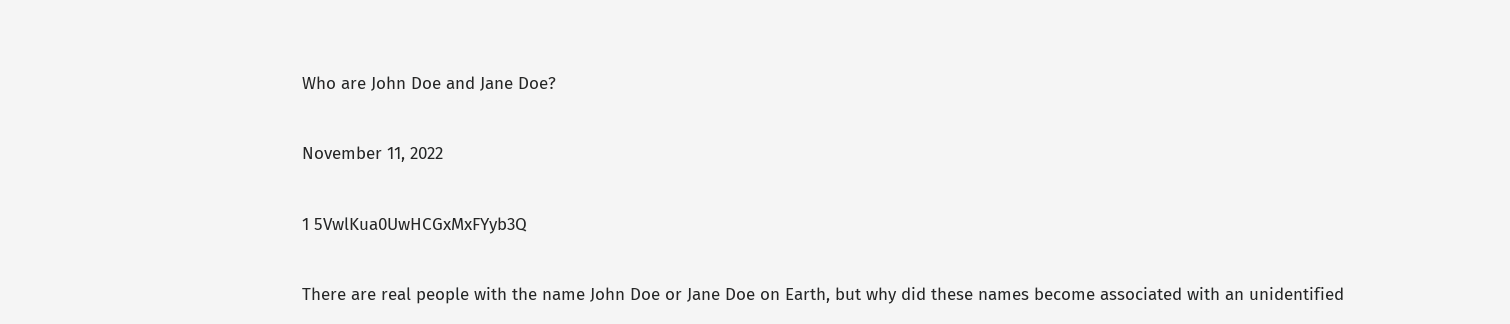Who are John Doe and Jane Doe?

November 11, 2022

1 5VwlKua0UwHCGxMxFYyb3Q

There are real people with the name John Doe or Jane Doe on Earth, but why did these names become associated with an unidentified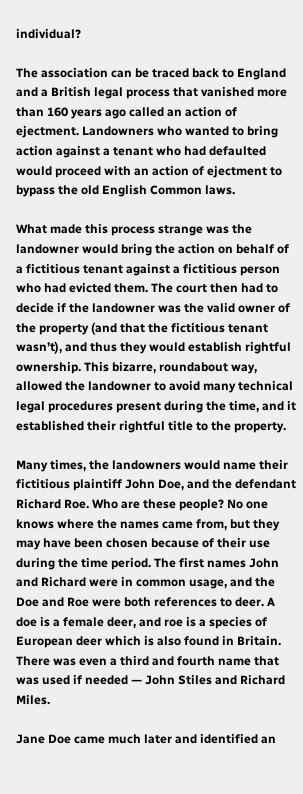individual?

The association can be traced back to England and a British legal process that vanished more than 160 years ago called an action of ejectment. Landowners who wanted to bring action against a tenant who had defaulted would proceed with an action of ejectment to bypass the old English Common laws.

What made this process strange was the landowner would bring the action on behalf of a fictitious tenant against a fictitious person who had evicted them. The court then had to decide if the landowner was the valid owner of the property (and that the fictitious tenant wasn’t), and thus they would establish rightful ownership. This bizarre, roundabout way, allowed the landowner to avoid many technical legal procedures present during the time, and it established their rightful title to the property.

Many times, the landowners would name their fictitious plaintiff John Doe, and the defendant Richard Roe. Who are these people? No one knows where the names came from, but they may have been chosen because of their use during the time period. The first names John and Richard were in common usage, and the Doe and Roe were both references to deer. A doe is a female deer, and roe is a species of European deer which is also found in Britain. There was even a third and fourth name that was used if needed — John Stiles and Richard Miles.

Jane Doe came much later and identified an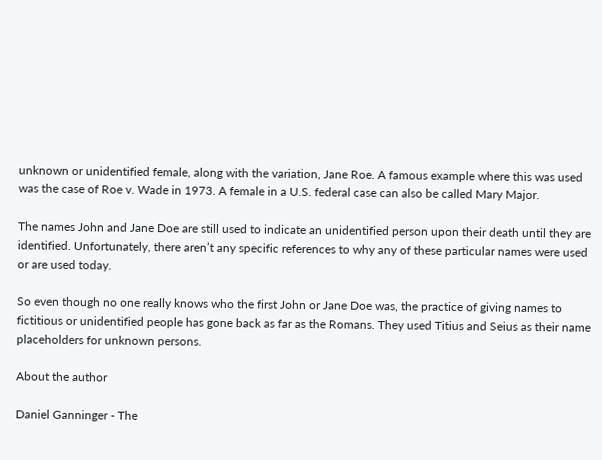unknown or unidentified female, along with the variation, Jane Roe. A famous example where this was used was the case of Roe v. Wade in 1973. A female in a U.S. federal case can also be called Mary Major.

The names John and Jane Doe are still used to indicate an unidentified person upon their death until they are identified. Unfortunately, there aren’t any specific references to why any of these particular names were used or are used today.

So even though no one really knows who the first John or Jane Doe was, the practice of giving names to fictitious or unidentified people has gone back as far as the Romans. They used Titius and Seius as their name placeholders for unknown persons.

About the author

Daniel Ganninger - The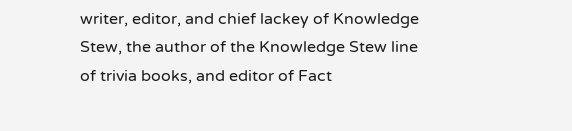writer, editor, and chief lackey of Knowledge Stew, the author of the Knowledge Stew line of trivia books, and editor of Fact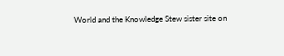World and the Knowledge Stew sister site on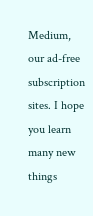Medium, our ad-free subscription sites. I hope you learn many new things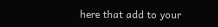here that add to your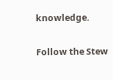knowledge.

Follow the Stew